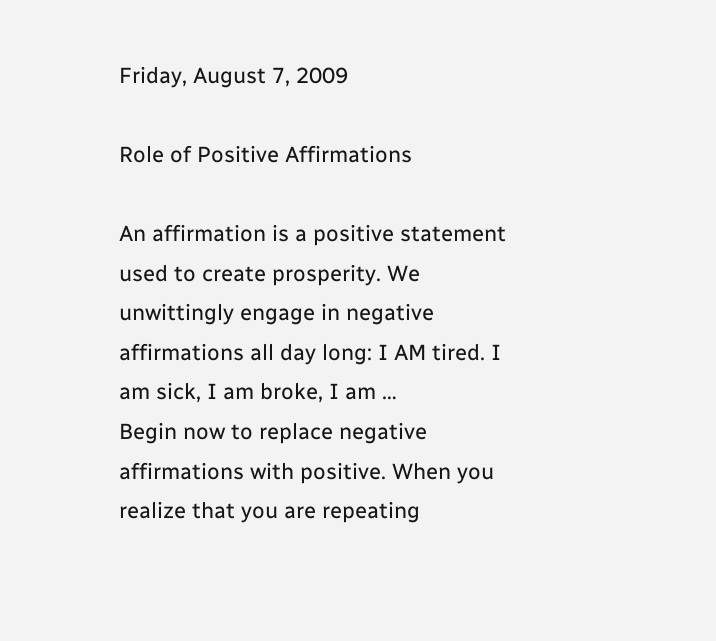Friday, August 7, 2009

Role of Positive Affirmations

An affirmation is a positive statement used to create prosperity. We unwittingly engage in negative affirmations all day long: I AM tired. I am sick, I am broke, I am …
Begin now to replace negative affirmations with positive. When you realize that you are repeating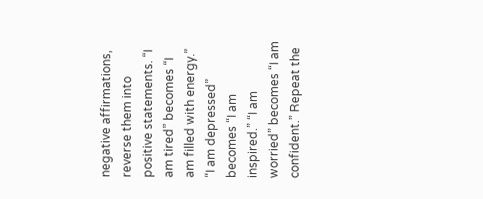negative affirmations, reverse them into positive statements. “I am tired” becomes “I am filled with energy.” “I am depressed” becomes “I am inspired.” “I am worried” becomes “I am confident.” Repeat the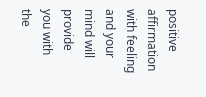positive affirmation with feeling and your mind will provide you with the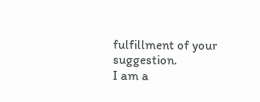fulfillment of your suggestion.
I am a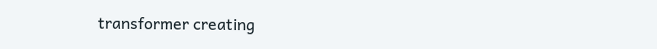transformer creating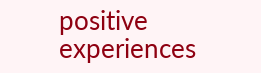positive experiences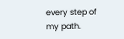every step of my path.